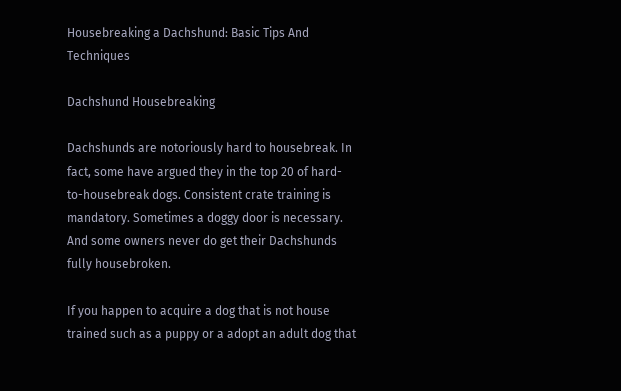Housebreaking a Dachshund: Basic Tips And Techniques

Dachshund Housebreaking

Dachshunds are notoriously hard to housebreak. In fact, some have argued they in the top 20 of hard-to-housebreak dogs. Consistent crate training is mandatory. Sometimes a doggy door is necessary. And some owners never do get their Dachshunds fully housebroken.

If you happen to acquire a dog that is not house trained such as a puppy or a adopt an adult dog that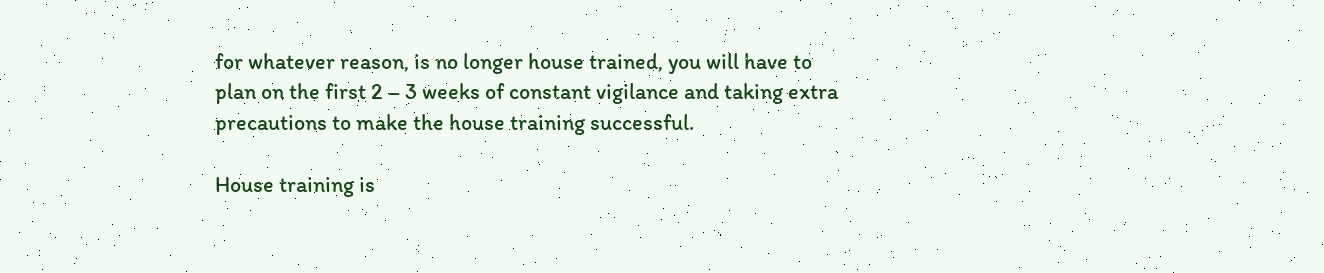for whatever reason, is no longer house trained, you will have to plan on the first 2 – 3 weeks of constant vigilance and taking extra precautions to make the house training successful.

House training is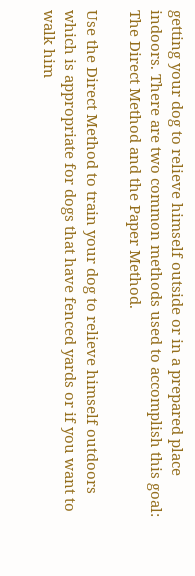getting your dog to relieve himself outside or in a prepared place indoors. There are two common methods used to accomplish this goal: The Direct Method and the Paper Method.

Use the Direct Method to train your dog to relieve himself outdoors which is appropriate for dogs that have fenced yards or if you want to walk him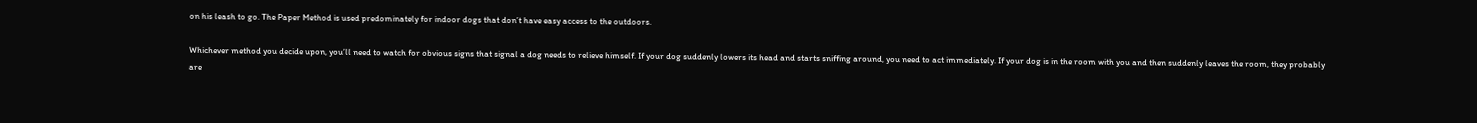on his leash to go. The Paper Method is used predominately for indoor dogs that don’t have easy access to the outdoors.

Whichever method you decide upon, you’ll need to watch for obvious signs that signal a dog needs to relieve himself. If your dog suddenly lowers its head and starts sniffing around, you need to act immediately. If your dog is in the room with you and then suddenly leaves the room, they probably are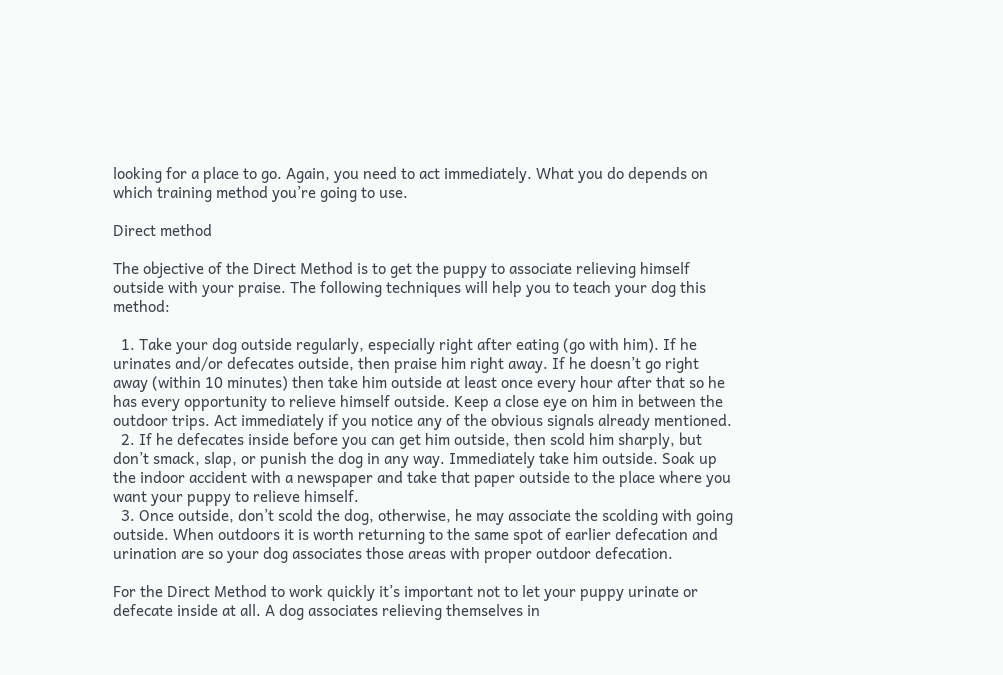looking for a place to go. Again, you need to act immediately. What you do depends on which training method you’re going to use.

Direct method

The objective of the Direct Method is to get the puppy to associate relieving himself outside with your praise. The following techniques will help you to teach your dog this method:

  1. Take your dog outside regularly, especially right after eating (go with him). If he urinates and/or defecates outside, then praise him right away. If he doesn’t go right away (within 10 minutes) then take him outside at least once every hour after that so he has every opportunity to relieve himself outside. Keep a close eye on him in between the outdoor trips. Act immediately if you notice any of the obvious signals already mentioned.
  2. If he defecates inside before you can get him outside, then scold him sharply, but don’t smack, slap, or punish the dog in any way. Immediately take him outside. Soak up the indoor accident with a newspaper and take that paper outside to the place where you want your puppy to relieve himself.
  3. Once outside, don’t scold the dog, otherwise, he may associate the scolding with going outside. When outdoors it is worth returning to the same spot of earlier defecation and urination are so your dog associates those areas with proper outdoor defecation.

For the Direct Method to work quickly it’s important not to let your puppy urinate or defecate inside at all. A dog associates relieving themselves in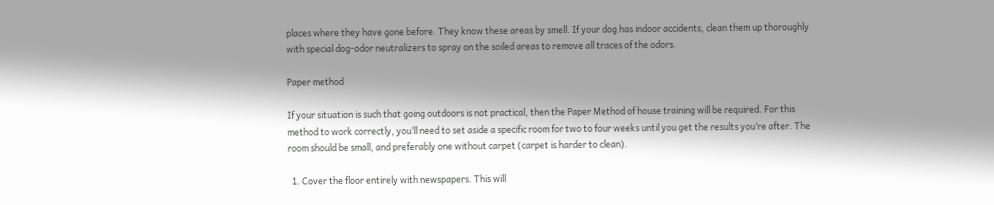places where they have gone before. They know these areas by smell. If your dog has indoor accidents, clean them up thoroughly with special dog-odor neutralizers to spray on the soiled areas to remove all traces of the odors.

Paper method

If your situation is such that going outdoors is not practical, then the Paper Method of house training will be required. For this method to work correctly, you’ll need to set aside a specific room for two to four weeks until you get the results you’re after. The room should be small, and preferably one without carpet (carpet is harder to clean).

  1. Cover the floor entirely with newspapers. This will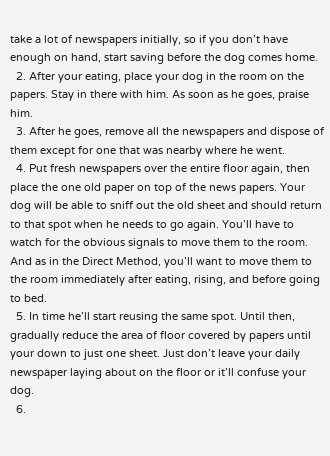take a lot of newspapers initially, so if you don’t have enough on hand, start saving before the dog comes home.
  2. After your eating, place your dog in the room on the papers. Stay in there with him. As soon as he goes, praise him.
  3. After he goes, remove all the newspapers and dispose of them except for one that was nearby where he went.
  4. Put fresh newspapers over the entire floor again, then place the one old paper on top of the news papers. Your dog will be able to sniff out the old sheet and should return to that spot when he needs to go again. You’ll have to watch for the obvious signals to move them to the room. And as in the Direct Method, you’ll want to move them to the room immediately after eating, rising, and before going to bed.
  5. In time he’ll start reusing the same spot. Until then, gradually reduce the area of floor covered by papers until your down to just one sheet. Just don’t leave your daily newspaper laying about on the floor or it’ll confuse your dog.
  6.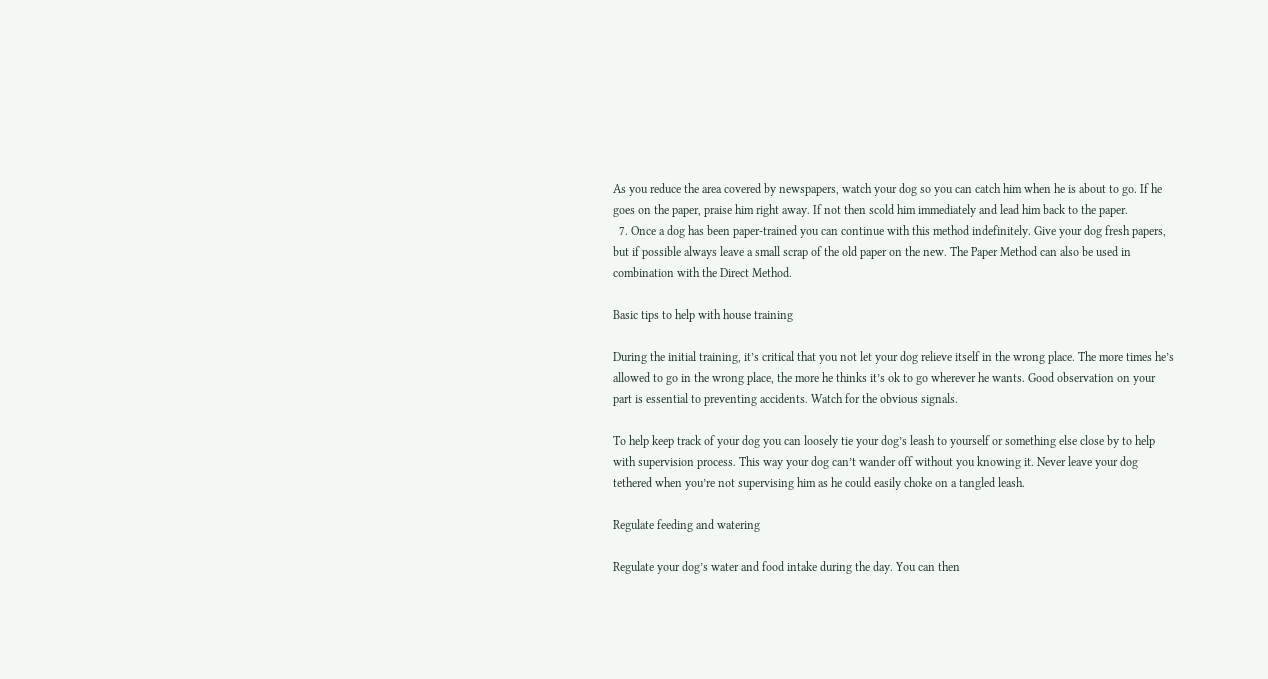As you reduce the area covered by newspapers, watch your dog so you can catch him when he is about to go. If he goes on the paper, praise him right away. If not then scold him immediately and lead him back to the paper.
  7. Once a dog has been paper-trained you can continue with this method indefinitely. Give your dog fresh papers, but if possible always leave a small scrap of the old paper on the new. The Paper Method can also be used in combination with the Direct Method.

Basic tips to help with house training

During the initial training, it’s critical that you not let your dog relieve itself in the wrong place. The more times he’s allowed to go in the wrong place, the more he thinks it’s ok to go wherever he wants. Good observation on your part is essential to preventing accidents. Watch for the obvious signals.

To help keep track of your dog you can loosely tie your dog’s leash to yourself or something else close by to help with supervision process. This way your dog can’t wander off without you knowing it. Never leave your dog tethered when you’re not supervising him as he could easily choke on a tangled leash.

Regulate feeding and watering

Regulate your dog’s water and food intake during the day. You can then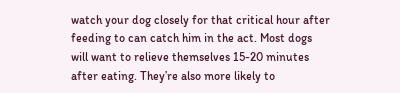watch your dog closely for that critical hour after feeding to can catch him in the act. Most dogs will want to relieve themselves 15-20 minutes after eating. They’re also more likely to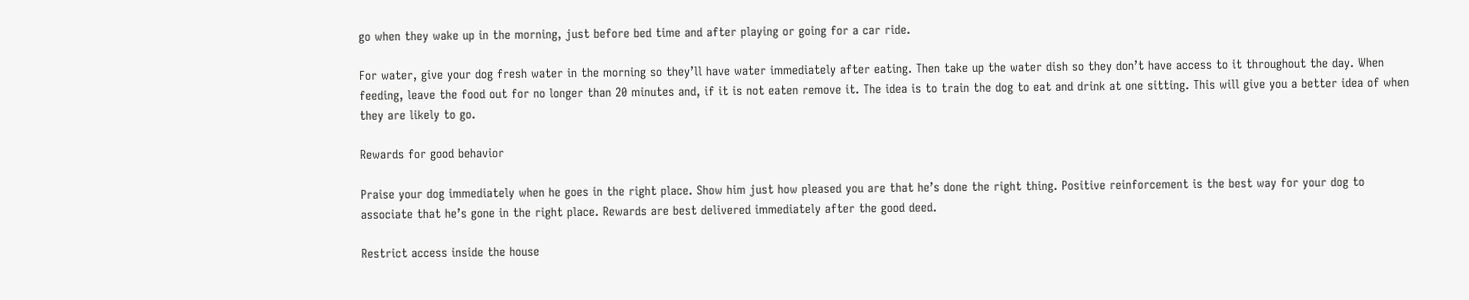go when they wake up in the morning, just before bed time and after playing or going for a car ride.

For water, give your dog fresh water in the morning so they’ll have water immediately after eating. Then take up the water dish so they don’t have access to it throughout the day. When feeding, leave the food out for no longer than 20 minutes and, if it is not eaten remove it. The idea is to train the dog to eat and drink at one sitting. This will give you a better idea of when they are likely to go.

Rewards for good behavior

Praise your dog immediately when he goes in the right place. Show him just how pleased you are that he’s done the right thing. Positive reinforcement is the best way for your dog to associate that he’s gone in the right place. Rewards are best delivered immediately after the good deed.

Restrict access inside the house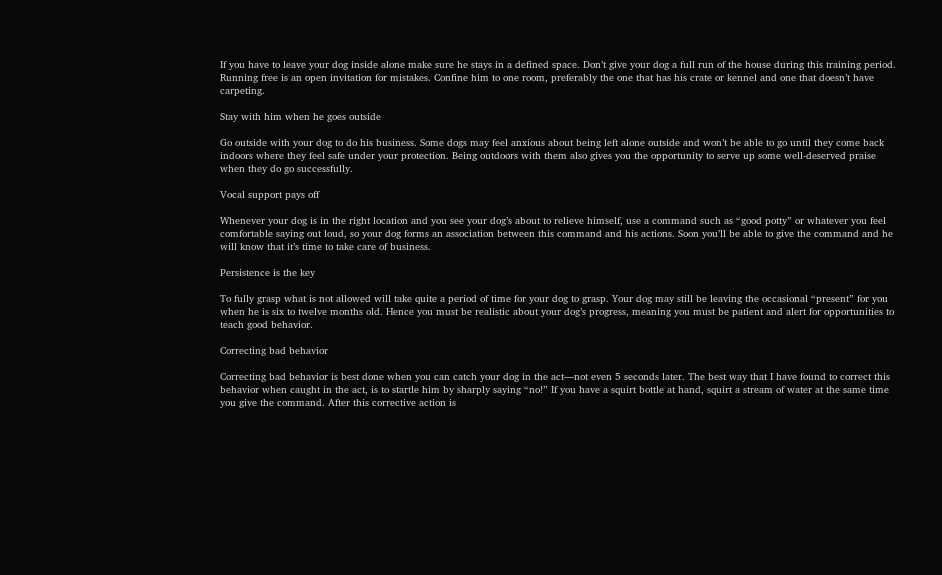If you have to leave your dog inside alone make sure he stays in a defined space. Don’t give your dog a full run of the house during this training period. Running free is an open invitation for mistakes. Confine him to one room, preferably the one that has his crate or kennel and one that doesn’t have carpeting.

Stay with him when he goes outside

Go outside with your dog to do his business. Some dogs may feel anxious about being left alone outside and won’t be able to go until they come back indoors where they feel safe under your protection. Being outdoors with them also gives you the opportunity to serve up some well-deserved praise when they do go successfully.

Vocal support pays off

Whenever your dog is in the right location and you see your dog’s about to relieve himself, use a command such as “good potty” or whatever you feel comfortable saying out loud, so your dog forms an association between this command and his actions. Soon you’ll be able to give the command and he will know that it’s time to take care of business.

Persistence is the key

To fully grasp what is not allowed will take quite a period of time for your dog to grasp. Your dog may still be leaving the occasional “present” for you when he is six to twelve months old. Hence you must be realistic about your dog’s progress, meaning you must be patient and alert for opportunities to teach good behavior.

Correcting bad behavior

Correcting bad behavior is best done when you can catch your dog in the act—not even 5 seconds later. The best way that I have found to correct this behavior when caught in the act, is to startle him by sharply saying “no!” If you have a squirt bottle at hand, squirt a stream of water at the same time you give the command. After this corrective action is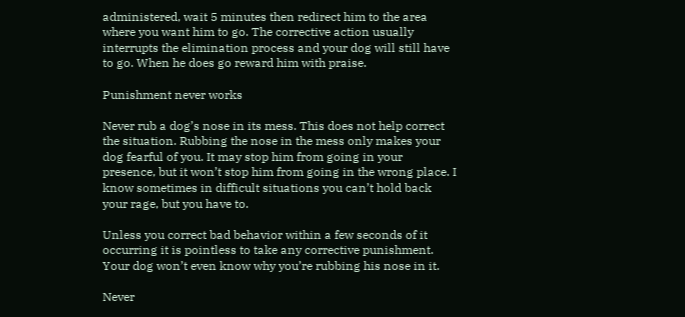administered, wait 5 minutes then redirect him to the area where you want him to go. The corrective action usually interrupts the elimination process and your dog will still have to go. When he does go reward him with praise.

Punishment never works

Never rub a dog’s nose in its mess. This does not help correct the situation. Rubbing the nose in the mess only makes your dog fearful of you. It may stop him from going in your presence, but it won’t stop him from going in the wrong place. I know sometimes in difficult situations you can’t hold back your rage, but you have to.

Unless you correct bad behavior within a few seconds of it occurring it is pointless to take any corrective punishment. Your dog won’t even know why you’re rubbing his nose in it.

Never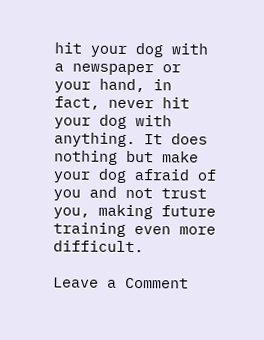hit your dog with a newspaper or your hand, in fact, never hit your dog with anything. It does nothing but make your dog afraid of you and not trust you, making future training even more difficult.

Leave a Comment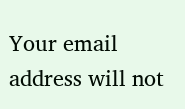Your email address will not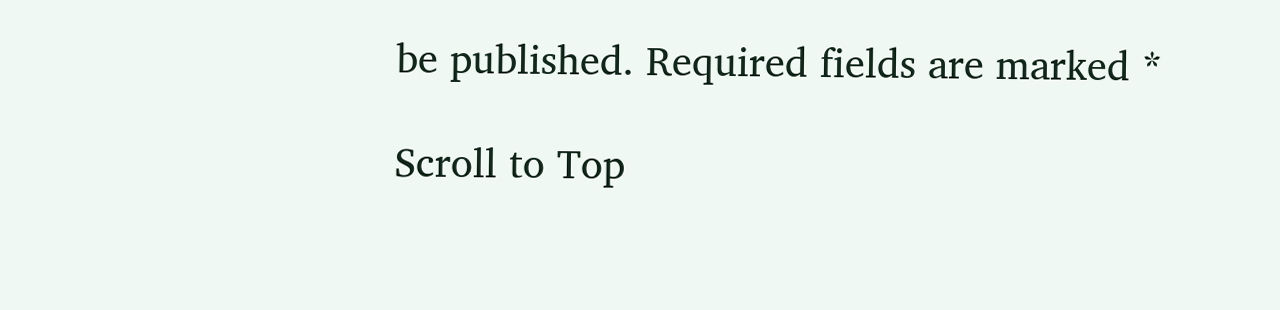be published. Required fields are marked *

Scroll to Top